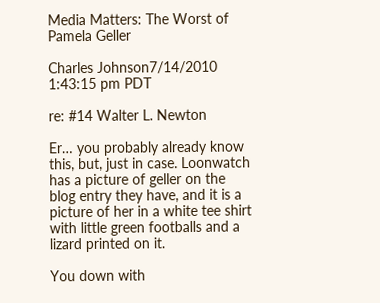Media Matters: The Worst of Pamela Geller

Charles Johnson7/14/2010 1:43:15 pm PDT

re: #14 Walter L. Newton

Er… you probably already know this, but, just in case. Loonwatch has a picture of geller on the blog entry they have, and it is a picture of her in a white tee shirt with little green footballs and a lizard printed on it.

You down with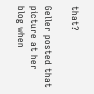that?

Geller posted that picture at her blog when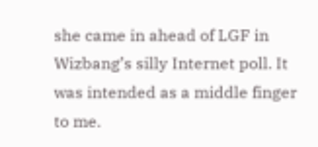she came in ahead of LGF in Wizbang’s silly Internet poll. It was intended as a middle finger to me.